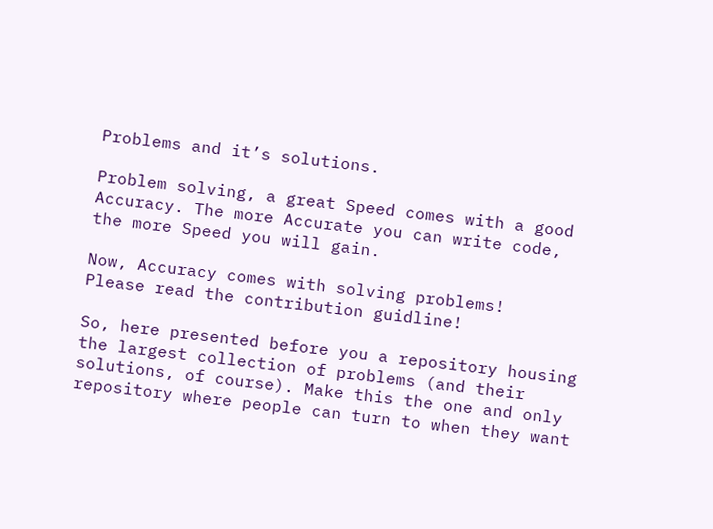Problems and it’s solutions.

Problem solving, a great Speed comes with a good Accuracy. The more Accurate you can write code, the more Speed you will gain.

Now, Accuracy comes with solving problems!
Please read the contribution guidline!

So, here presented before you a repository housing the largest collection of problems (and their solutions, of course). Make this the one and only repository where people can turn to when they want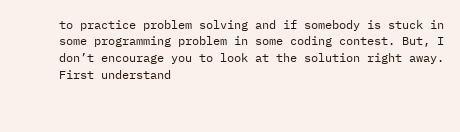to practice problem solving and if somebody is stuck in some programming problem in some coding contest. But, I don’t encourage you to look at the solution right away. First understand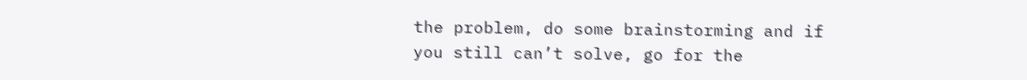the problem, do some brainstorming and if you still can’t solve, go for the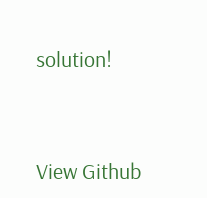solution!


View Github